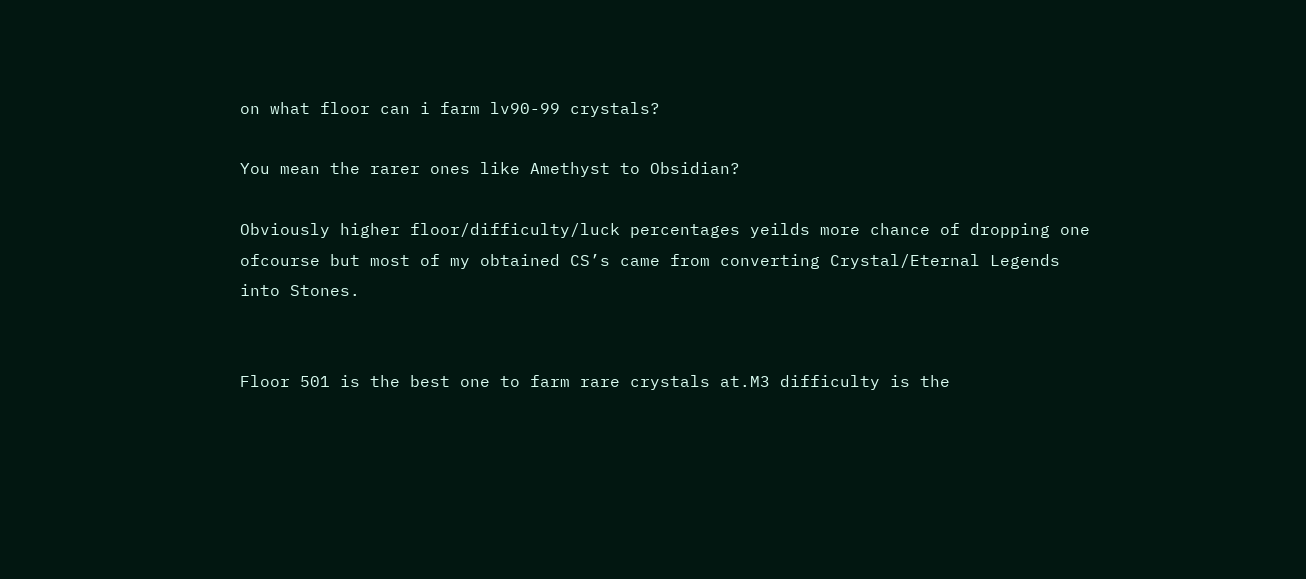on what floor can i farm lv90-99 crystals?

You mean the rarer ones like Amethyst to Obsidian?

Obviously higher floor/difficulty/luck percentages yeilds more chance of dropping one ofcourse but most of my obtained CS’s came from converting Crystal/Eternal Legends into Stones.


Floor 501 is the best one to farm rare crystals at.M3 difficulty is the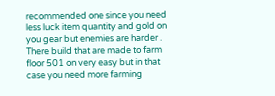recommended one since you need less luck item quantity and gold on you gear but enemies are harder . There build that are made to farm floor 501 on very easy but in that case you need more farming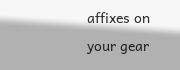affixes on your gear